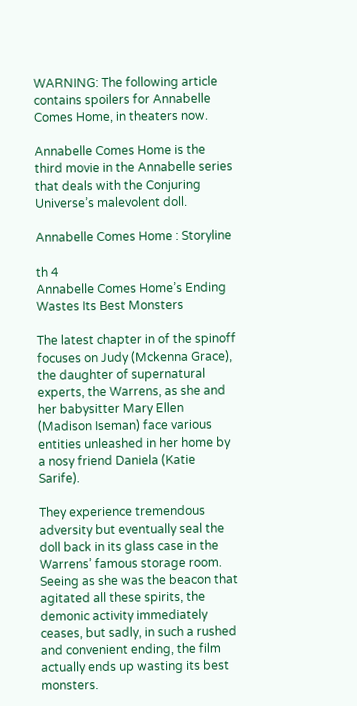WARNING: The following article contains spoilers for Annabelle Comes Home, in theaters now.

Annabelle Comes Home is the third movie in the Annabelle series that deals with the Conjuring Universe’s malevolent doll.

Annabelle Comes Home : Storyline

th 4
Annabelle Comes Home’s Ending Wastes Its Best Monsters

The latest chapter in of the spinoff focuses on Judy (Mckenna Grace), the daughter of supernatural experts, the Warrens, as she and her babysitter Mary Ellen (Madison Iseman) face various entities unleashed in her home by a nosy friend Daniela (Katie Sarife).

They experience tremendous adversity but eventually seal the doll back in its glass case in the Warrens’ famous storage room. Seeing as she was the beacon that agitated all these spirits, the demonic activity immediately ceases, but sadly, in such a rushed and convenient ending, the film actually ends up wasting its best monsters.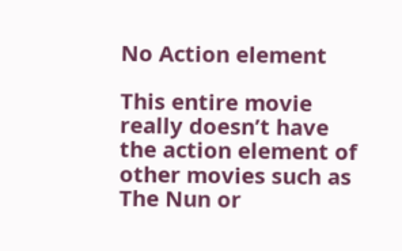No Action element

This entire movie really doesn’t have the action element of other movies such as The Nun or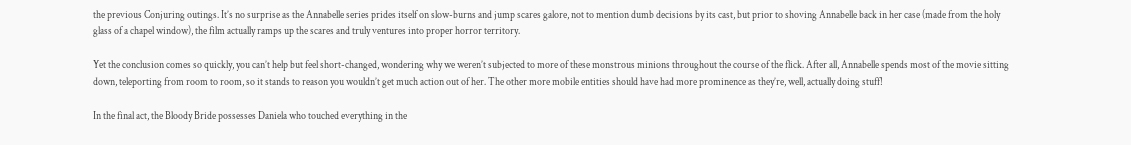the previous Conjuring outings. It’s no surprise as the Annabelle series prides itself on slow-burns and jump scares galore, not to mention dumb decisions by its cast, but prior to shoving Annabelle back in her case (made from the holy glass of a chapel window), the film actually ramps up the scares and truly ventures into proper horror territory.

Yet the conclusion comes so quickly, you can’t help but feel short-changed, wondering why we weren’t subjected to more of these monstrous minions throughout the course of the flick. After all, Annabelle spends most of the movie sitting down, teleporting from room to room, so it stands to reason you wouldn’t get much action out of her. The other more mobile entities should have had more prominence as they’re, well, actually doing stuff!

In the final act, the Bloody Bride possesses Daniela who touched everything in the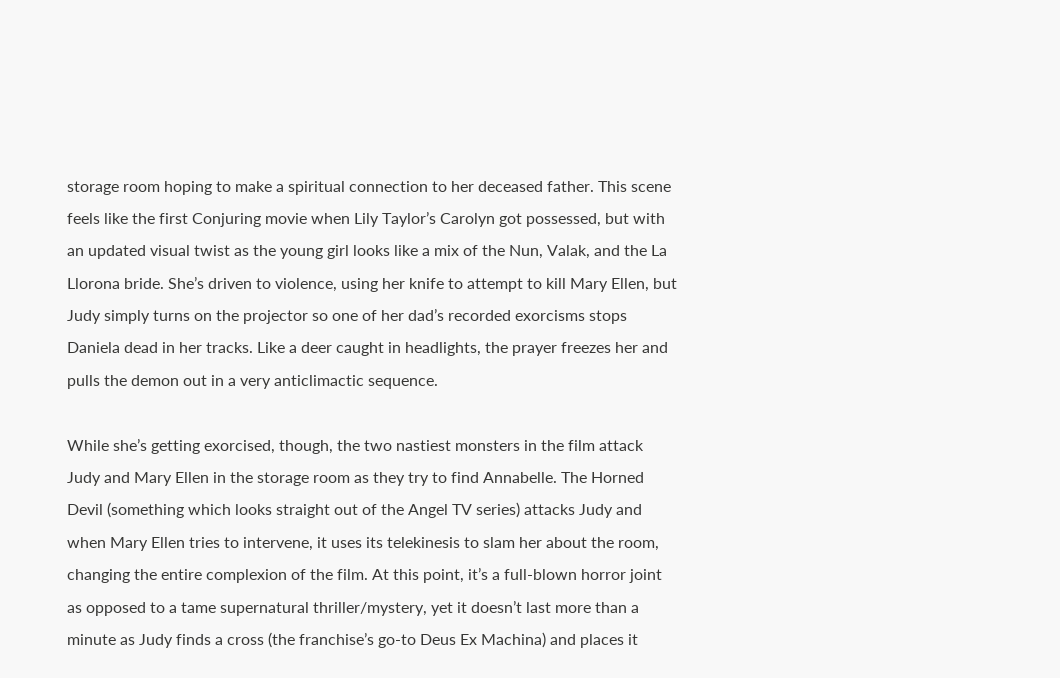storage room hoping to make a spiritual connection to her deceased father. This scene feels like the first Conjuring movie when Lily Taylor’s Carolyn got possessed, but with an updated visual twist as the young girl looks like a mix of the Nun, Valak, and the La Llorona bride. She’s driven to violence, using her knife to attempt to kill Mary Ellen, but Judy simply turns on the projector so one of her dad’s recorded exorcisms stops Daniela dead in her tracks. Like a deer caught in headlights, the prayer freezes her and pulls the demon out in a very anticlimactic sequence.

While she’s getting exorcised, though, the two nastiest monsters in the film attack Judy and Mary Ellen in the storage room as they try to find Annabelle. The Horned Devil (something which looks straight out of the Angel TV series) attacks Judy and when Mary Ellen tries to intervene, it uses its telekinesis to slam her about the room, changing the entire complexion of the film. At this point, it’s a full-blown horror joint as opposed to a tame supernatural thriller/mystery, yet it doesn’t last more than a minute as Judy finds a cross (the franchise’s go-to Deus Ex Machina) and places it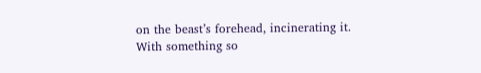on the beast’s forehead, incinerating it. With something so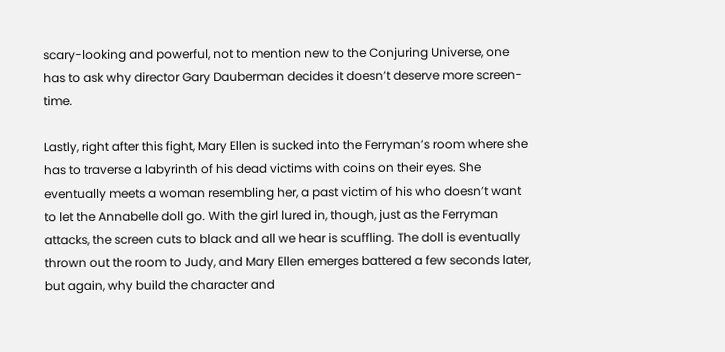scary-looking and powerful, not to mention new to the Conjuring Universe, one has to ask why director Gary Dauberman decides it doesn’t deserve more screen-time.

Lastly, right after this fight, Mary Ellen is sucked into the Ferryman’s room where she has to traverse a labyrinth of his dead victims with coins on their eyes. She eventually meets a woman resembling her, a past victim of his who doesn’t want to let the Annabelle doll go. With the girl lured in, though, just as the Ferryman attacks, the screen cuts to black and all we hear is scuffling. The doll is eventually thrown out the room to Judy, and Mary Ellen emerges battered a few seconds later, but again, why build the character and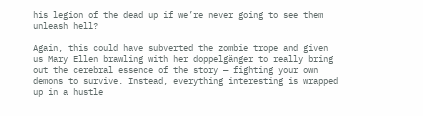his legion of the dead up if we’re never going to see them unleash hell?

Again, this could have subverted the zombie trope and given us Mary Ellen brawling with her doppelgänger to really bring out the cerebral essence of the story — fighting your own demons to survive. Instead, everything interesting is wrapped up in a hustle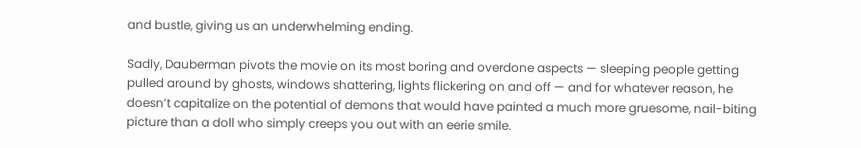and bustle, giving us an underwhelming ending.

Sadly, Dauberman pivots the movie on its most boring and overdone aspects — sleeping people getting pulled around by ghosts, windows shattering, lights flickering on and off — and for whatever reason, he doesn’t capitalize on the potential of demons that would have painted a much more gruesome, nail-biting picture than a doll who simply creeps you out with an eerie smile.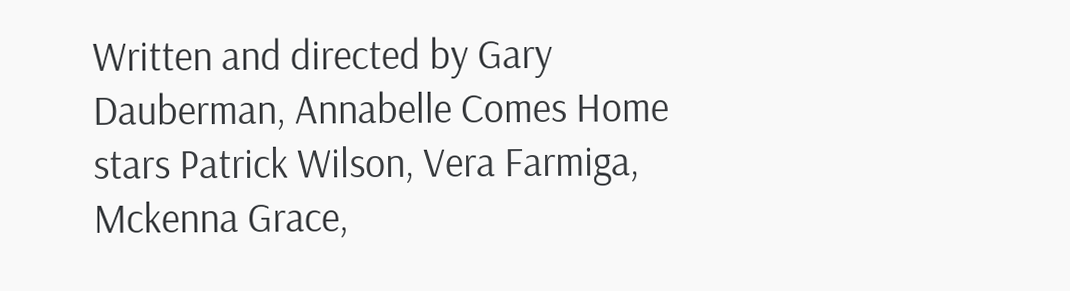Written and directed by Gary Dauberman, Annabelle Comes Home stars Patrick Wilson, Vera Farmiga, Mckenna Grace,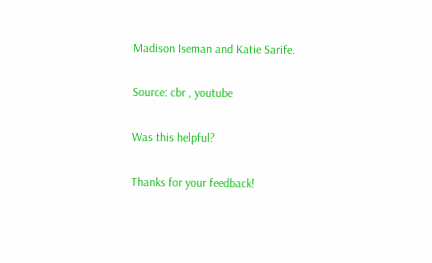Madison Iseman and Katie Sarife.

Source: cbr , youtube

Was this helpful?

Thanks for your feedback!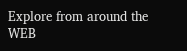Explore from around the WEB